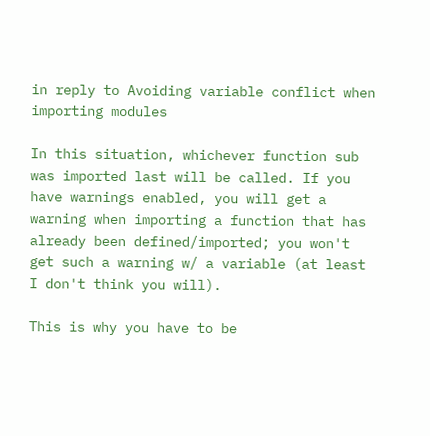in reply to Avoiding variable conflict when importing modules

In this situation, whichever function sub was imported last will be called. If you have warnings enabled, you will get a warning when importing a function that has already been defined/imported; you won't get such a warning w/ a variable (at least I don't think you will).

This is why you have to be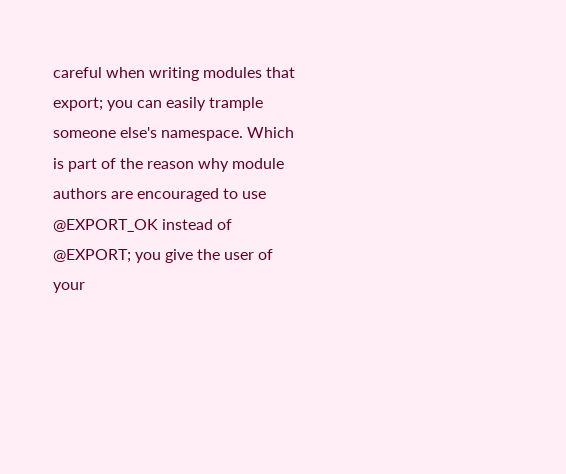careful when writing modules that export; you can easily trample someone else's namespace. Which is part of the reason why module authors are encouraged to use @EXPORT_OK instead of @EXPORT; you give the user of your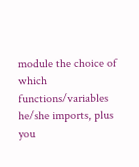module the choice of which functions/variables he/she imports, plus you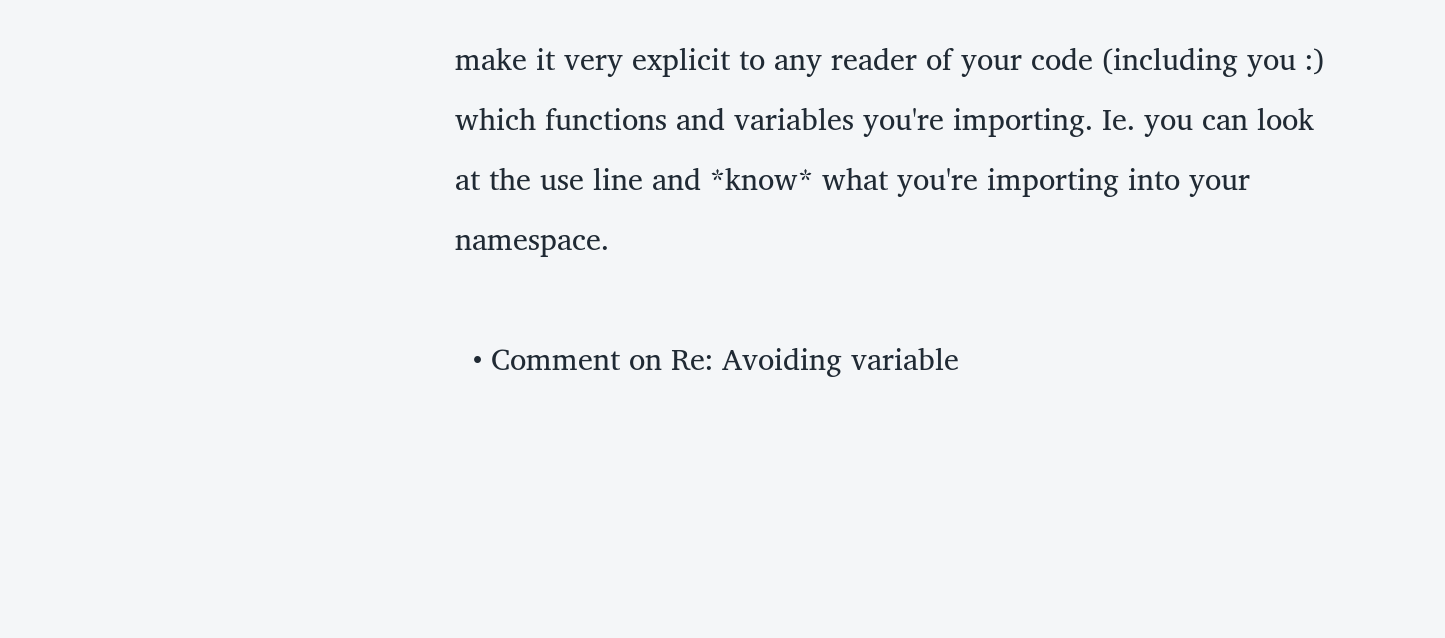make it very explicit to any reader of your code (including you :) which functions and variables you're importing. Ie. you can look at the use line and *know* what you're importing into your namespace.

  • Comment on Re: Avoiding variable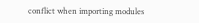conflict when importing modules